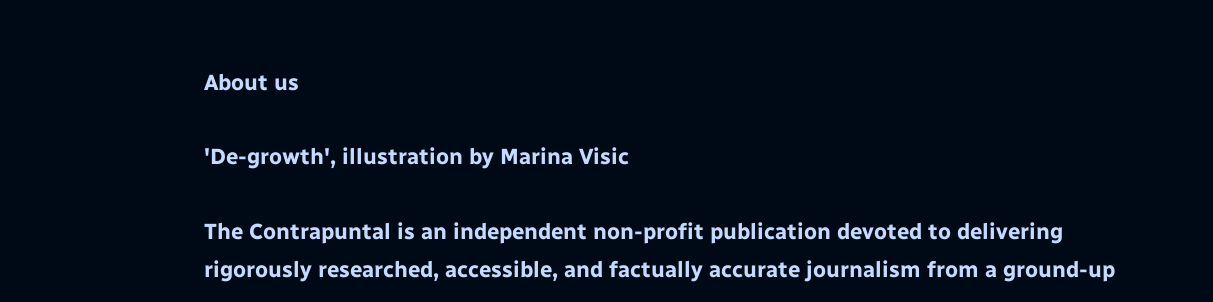About us

'De-growth', illustration by Marina Visic

The Contrapuntal is an independent non-profit publication devoted to delivering rigorously researched, accessible, and factually accurate journalism from a ground-up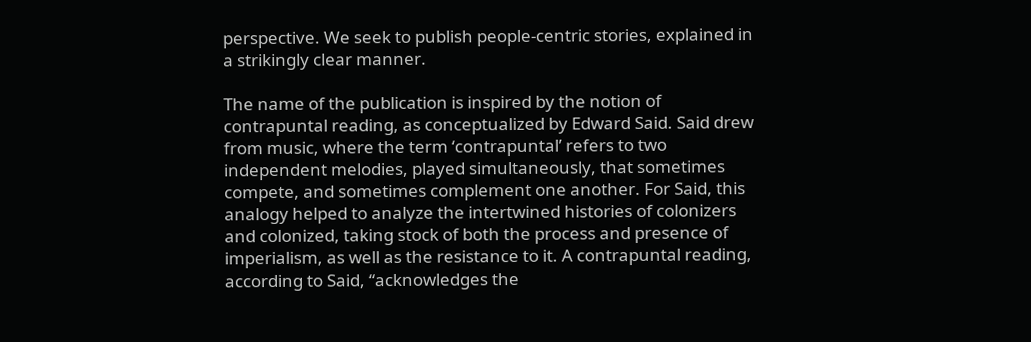perspective. We seek to publish people-centric stories, explained in a strikingly clear manner.

The name of the publication is inspired by the notion of contrapuntal reading, as conceptualized by Edward Said. Said drew from music, where the term ‘contrapuntal’ refers to two independent melodies, played simultaneously, that sometimes compete, and sometimes complement one another. For Said, this analogy helped to analyze the intertwined histories of colonizers and colonized, taking stock of both the process and presence of imperialism, as well as the resistance to it. A contrapuntal reading, according to Said, “acknowledges the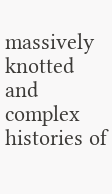massively knotted and complex histories of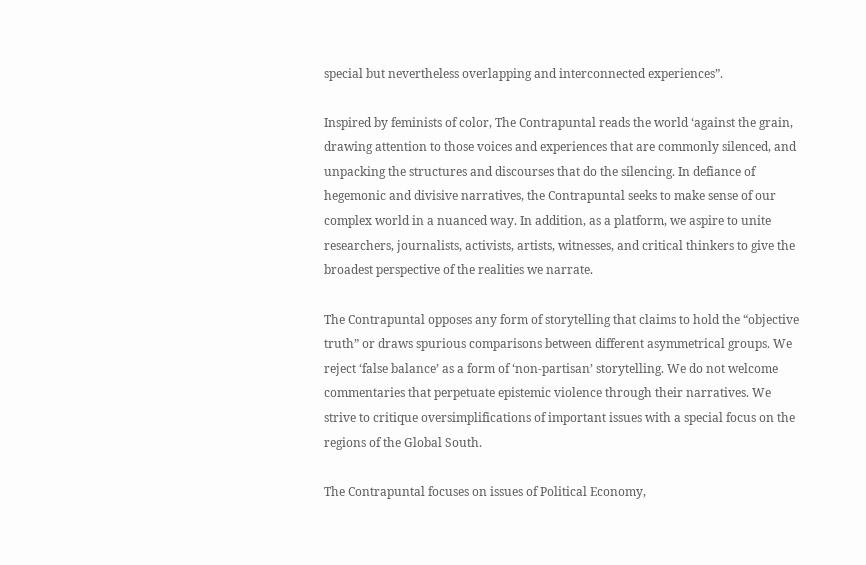special but nevertheless overlapping and interconnected experiences”.

Inspired by feminists of color, The Contrapuntal reads the world ‘against the grain, drawing attention to those voices and experiences that are commonly silenced, and unpacking the structures and discourses that do the silencing. In defiance of hegemonic and divisive narratives, the Contrapuntal seeks to make sense of our complex world in a nuanced way. In addition, as a platform, we aspire to unite researchers, journalists, activists, artists, witnesses, and critical thinkers to give the broadest perspective of the realities we narrate.

The Contrapuntal opposes any form of storytelling that claims to hold the “objective truth” or draws spurious comparisons between different asymmetrical groups. We reject ‘false balance’ as a form of ‘non-partisan’ storytelling. We do not welcome commentaries that perpetuate epistemic violence through their narratives. We strive to critique oversimplifications of important issues with a special focus on the regions of the Global South.

The Contrapuntal focuses on issues of Political Economy,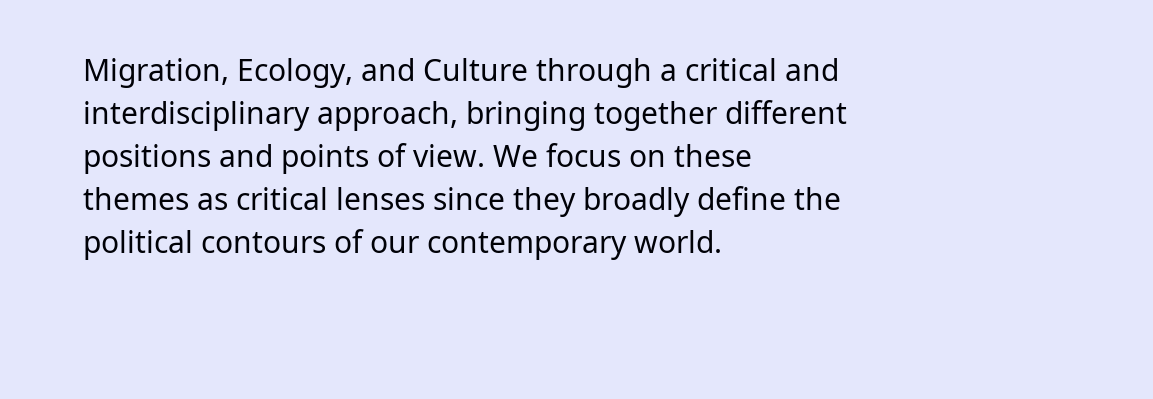Migration, Ecology, and Culture through a critical and interdisciplinary approach, bringing together different positions and points of view. We focus on these themes as critical lenses since they broadly define the political contours of our contemporary world.